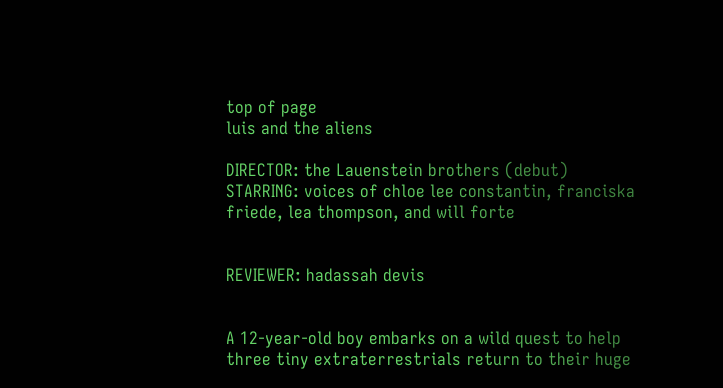top of page
luis and the aliens

DIRECTOR: the Lauenstein brothers (debut)
STARRING: voices of chloe lee constantin, franciska friede, lea thompson, and will forte


REVIEWER: hadassah devis


A 12-year-old boy embarks on a wild quest to help three tiny extraterrestrials return to their huge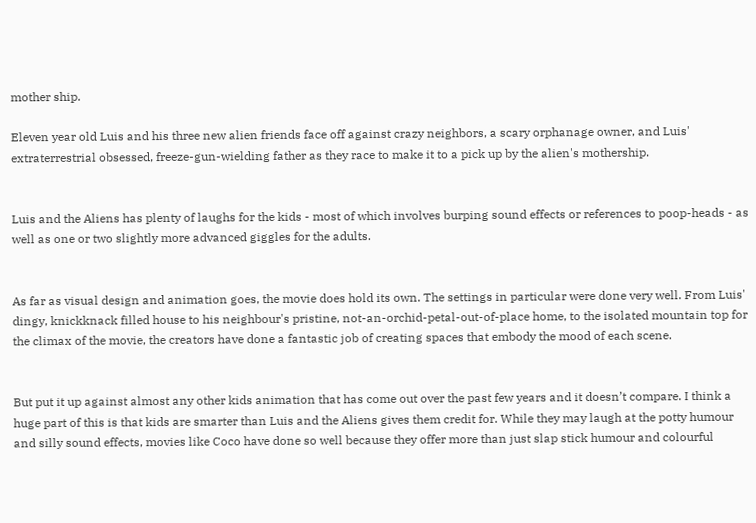mother ship.

Eleven year old Luis and his three new alien friends face off against crazy neighbors, a scary orphanage owner, and Luis' extraterrestrial obsessed, freeze-gun-wielding father as they race to make it to a pick up by the alien's mothership.


Luis and the Aliens has plenty of laughs for the kids - most of which involves burping sound effects or references to poop-heads - as well as one or two slightly more advanced giggles for the adults.


As far as visual design and animation goes, the movie does hold its own. The settings in particular were done very well. From Luis' dingy, knickknack filled house to his neighbour's pristine, not-an-orchid-petal-out-of-place home, to the isolated mountain top for the climax of the movie, the creators have done a fantastic job of creating spaces that embody the mood of each scene.


But put it up against almost any other kids animation that has come out over the past few years and it doesn’t compare. I think a huge part of this is that kids are smarter than Luis and the Aliens gives them credit for. While they may laugh at the potty humour and silly sound effects, movies like Coco have done so well because they offer more than just slap stick humour and colourful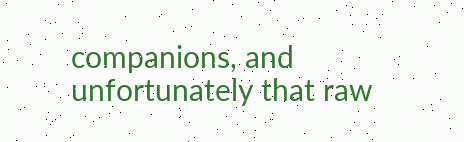companions, and unfortunately that raw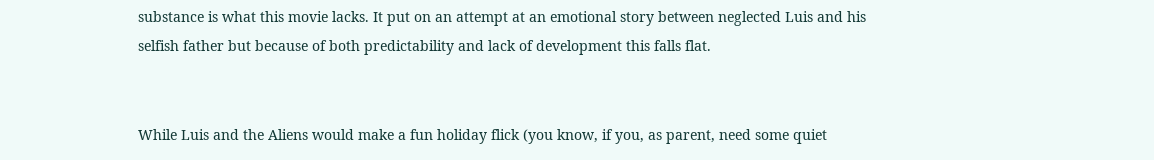substance is what this movie lacks. It put on an attempt at an emotional story between neglected Luis and his selfish father but because of both predictability and lack of development this falls flat.


While Luis and the Aliens would make a fun holiday flick (you know, if you, as parent, need some quiet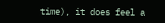time), it does feel a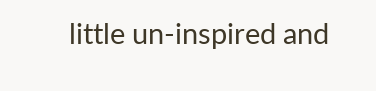little un-inspired and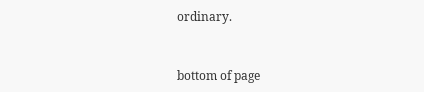ordinary.


bottom of page